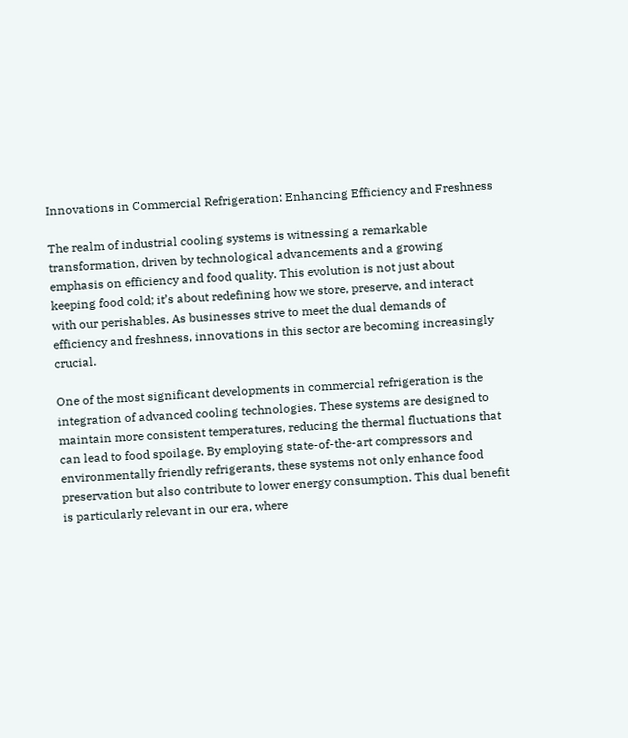Innovations in Commercial Refrigeration: Enhancing Efficiency and Freshness

The realm of industrial cooling systems is witnessing a remarkable transformation, driven by technological advancements and a growing emphasis on efficiency and food quality. This evolution is not just about keeping food cold; it’s about redefining how we store, preserve, and interact with our perishables. As businesses strive to meet the dual demands of efficiency and freshness, innovations in this sector are becoming increasingly crucial.

One of the most significant developments in commercial refrigeration is the integration of advanced cooling technologies. These systems are designed to maintain more consistent temperatures, reducing the thermal fluctuations that can lead to food spoilage. By employing state-of-the-art compressors and environmentally friendly refrigerants, these systems not only enhance food preservation but also contribute to lower energy consumption. This dual benefit is particularly relevant in our era, where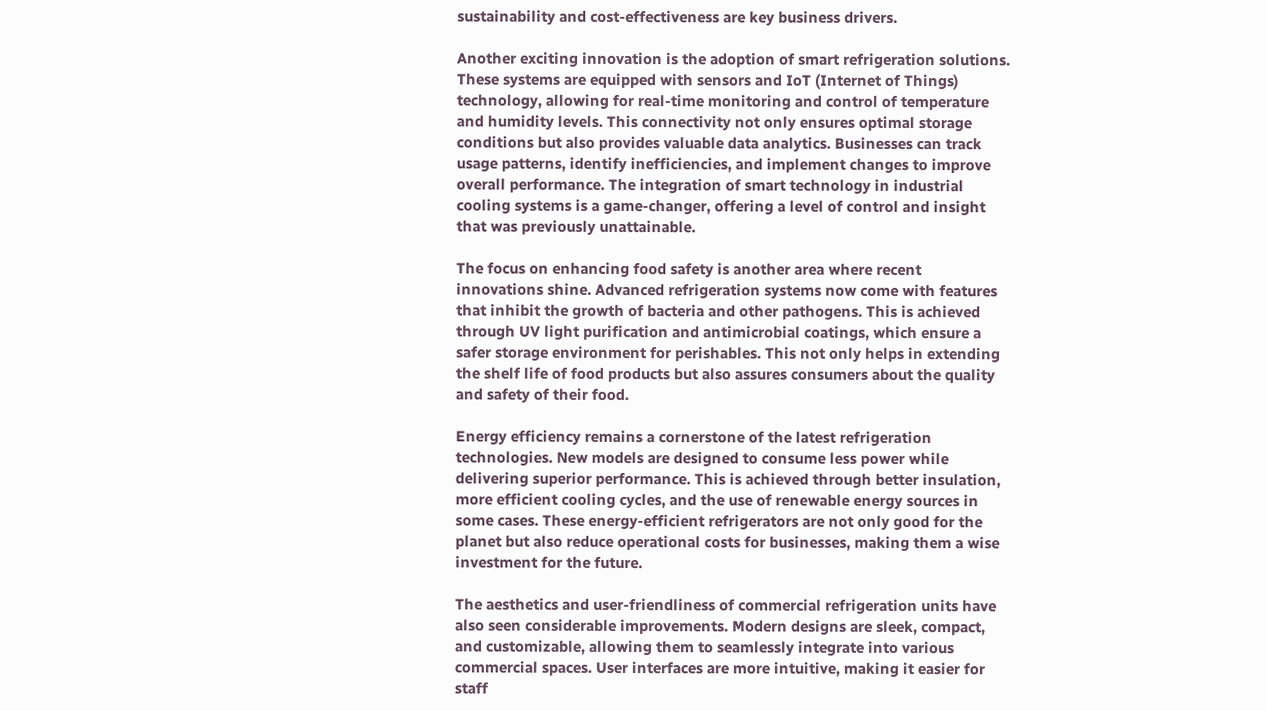sustainability and cost-effectiveness are key business drivers.

Another exciting innovation is the adoption of smart refrigeration solutions. These systems are equipped with sensors and IoT (Internet of Things) technology, allowing for real-time monitoring and control of temperature and humidity levels. This connectivity not only ensures optimal storage conditions but also provides valuable data analytics. Businesses can track usage patterns, identify inefficiencies, and implement changes to improve overall performance. The integration of smart technology in industrial cooling systems is a game-changer, offering a level of control and insight that was previously unattainable.

The focus on enhancing food safety is another area where recent innovations shine. Advanced refrigeration systems now come with features that inhibit the growth of bacteria and other pathogens. This is achieved through UV light purification and antimicrobial coatings, which ensure a safer storage environment for perishables. This not only helps in extending the shelf life of food products but also assures consumers about the quality and safety of their food.

Energy efficiency remains a cornerstone of the latest refrigeration technologies. New models are designed to consume less power while delivering superior performance. This is achieved through better insulation, more efficient cooling cycles, and the use of renewable energy sources in some cases. These energy-efficient refrigerators are not only good for the planet but also reduce operational costs for businesses, making them a wise investment for the future.

The aesthetics and user-friendliness of commercial refrigeration units have also seen considerable improvements. Modern designs are sleek, compact, and customizable, allowing them to seamlessly integrate into various commercial spaces. User interfaces are more intuitive, making it easier for staff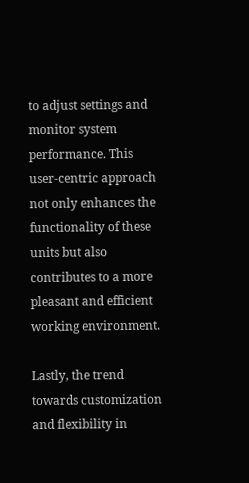to adjust settings and monitor system performance. This user-centric approach not only enhances the functionality of these units but also contributes to a more pleasant and efficient working environment.

Lastly, the trend towards customization and flexibility in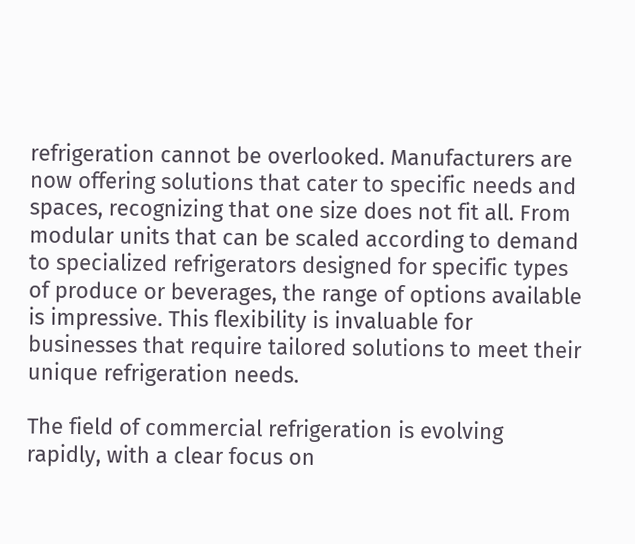refrigeration cannot be overlooked. Manufacturers are now offering solutions that cater to specific needs and spaces, recognizing that one size does not fit all. From modular units that can be scaled according to demand to specialized refrigerators designed for specific types of produce or beverages, the range of options available is impressive. This flexibility is invaluable for businesses that require tailored solutions to meet their unique refrigeration needs.

The field of commercial refrigeration is evolving rapidly, with a clear focus on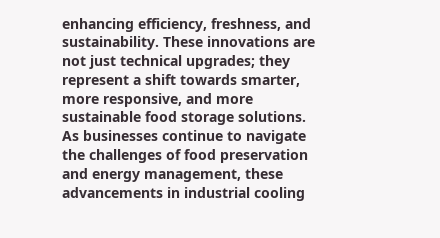enhancing efficiency, freshness, and sustainability. These innovations are not just technical upgrades; they represent a shift towards smarter, more responsive, and more sustainable food storage solutions. As businesses continue to navigate the challenges of food preservation and energy management, these advancements in industrial cooling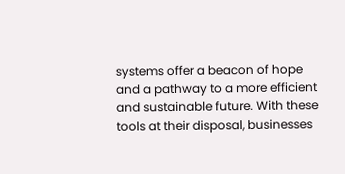systems offer a beacon of hope and a pathway to a more efficient and sustainable future. With these tools at their disposal, businesses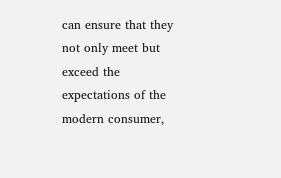can ensure that they not only meet but exceed the expectations of the modern consumer,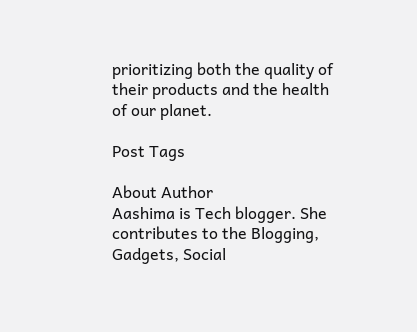prioritizing both the quality of their products and the health of our planet.

Post Tags

About Author
Aashima is Tech blogger. She contributes to the Blogging, Gadgets, Social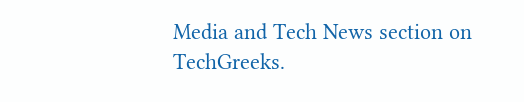Media and Tech News section on TechGreeks.